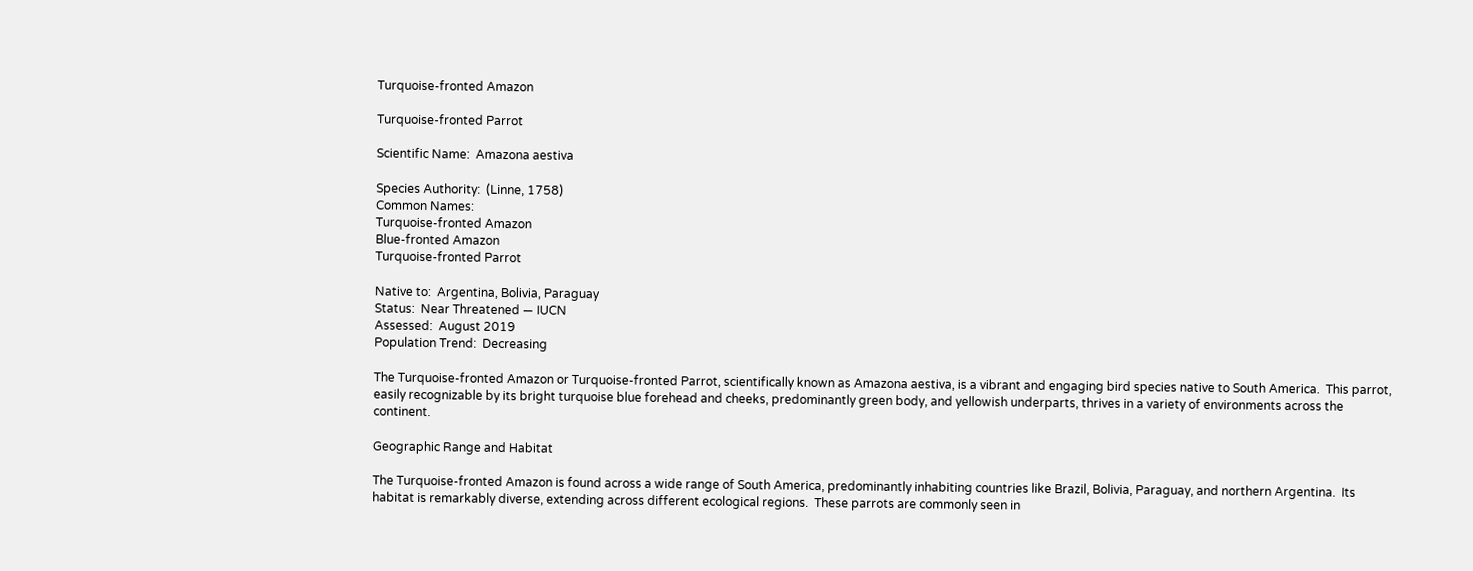Turquoise-fronted Amazon

Turquoise-fronted Parrot

Scientific Name:  Amazona aestiva

Species Authority:  (Linne, 1758)
Common Names:
Turquoise-fronted Amazon
Blue-fronted Amazon
Turquoise-fronted Parrot

Native to:  Argentina, Bolivia, Paraguay
Status:  Near Threatened — IUCN
Assessed:  August 2019
Population Trend:  Decreasing

The Turquoise-fronted Amazon or Turquoise-fronted Parrot, scientifically known as Amazona aestiva, is a vibrant and engaging bird species native to South America.  This parrot, easily recognizable by its bright turquoise blue forehead and cheeks, predominantly green body, and yellowish underparts, thrives in a variety of environments across the continent.

Geographic Range and Habitat

The Turquoise-fronted Amazon is found across a wide range of South America, predominantly inhabiting countries like Brazil, Bolivia, Paraguay, and northern Argentina.  Its habitat is remarkably diverse, extending across different ecological regions.  These parrots are commonly seen in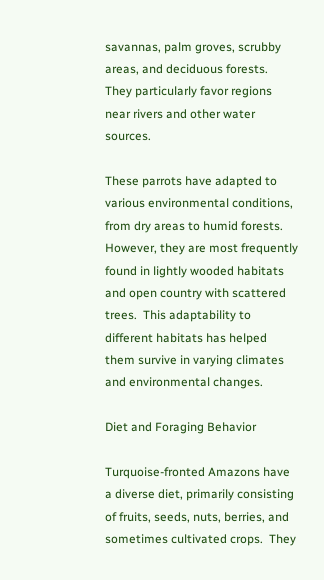savannas, palm groves, scrubby areas, and deciduous forests.  They particularly favor regions near rivers and other water sources.

These parrots have adapted to various environmental conditions, from dry areas to humid forests.  However, they are most frequently found in lightly wooded habitats and open country with scattered trees.  This adaptability to different habitats has helped them survive in varying climates and environmental changes.

Diet and Foraging Behavior

Turquoise-fronted Amazons have a diverse diet, primarily consisting of fruits, seeds, nuts, berries, and sometimes cultivated crops.  They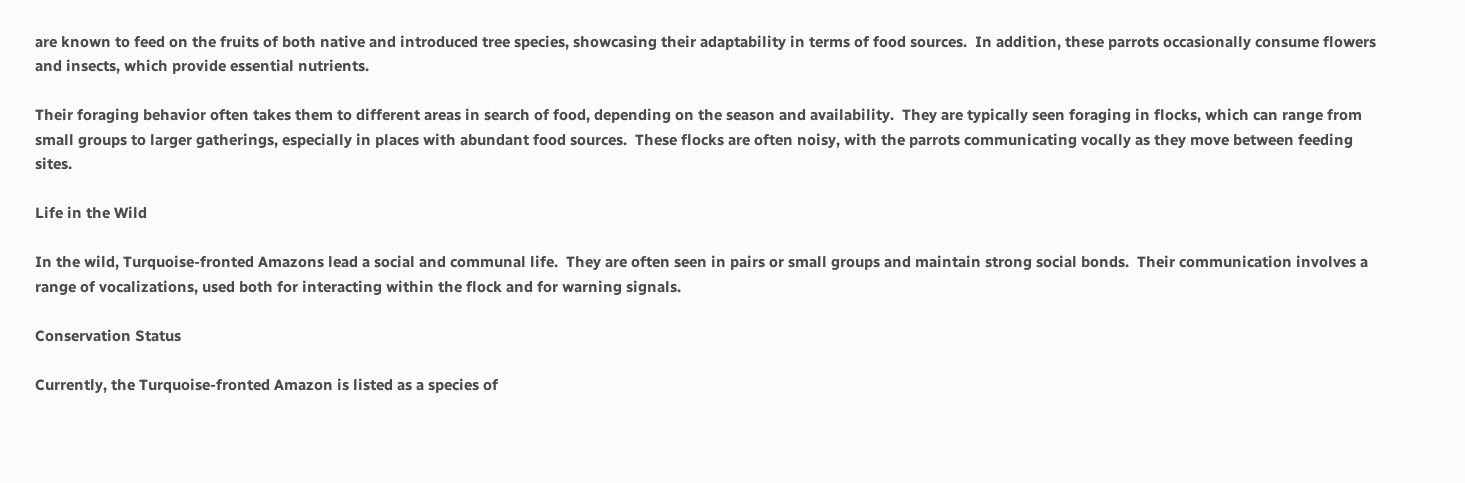are known to feed on the fruits of both native and introduced tree species, showcasing their adaptability in terms of food sources.  In addition, these parrots occasionally consume flowers and insects, which provide essential nutrients.

Their foraging behavior often takes them to different areas in search of food, depending on the season and availability.  They are typically seen foraging in flocks, which can range from small groups to larger gatherings, especially in places with abundant food sources.  These flocks are often noisy, with the parrots communicating vocally as they move between feeding sites.

Life in the Wild

In the wild, Turquoise-fronted Amazons lead a social and communal life.  They are often seen in pairs or small groups and maintain strong social bonds.  Their communication involves a range of vocalizations, used both for interacting within the flock and for warning signals.

Conservation Status

Currently, the Turquoise-fronted Amazon is listed as a species of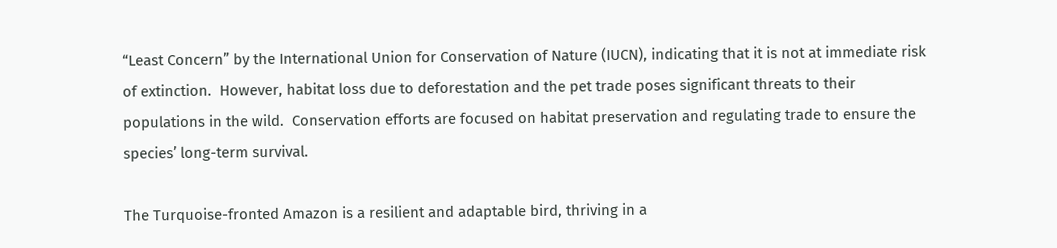“Least Concern” by the International Union for Conservation of Nature (IUCN), indicating that it is not at immediate risk of extinction.  However, habitat loss due to deforestation and the pet trade poses significant threats to their populations in the wild.  Conservation efforts are focused on habitat preservation and regulating trade to ensure the species’ long-term survival.

The Turquoise-fronted Amazon is a resilient and adaptable bird, thriving in a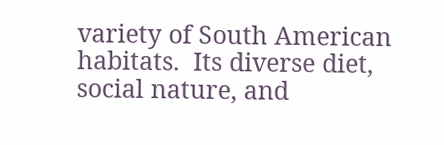variety of South American habitats.  Its diverse diet, social nature, and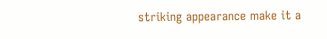striking appearance make it a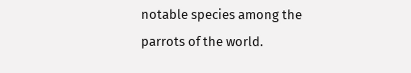notable species among the parrots of the world.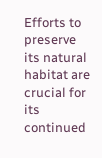Efforts to preserve its natural habitat are crucial for its continued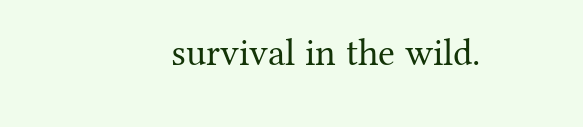survival in the wild.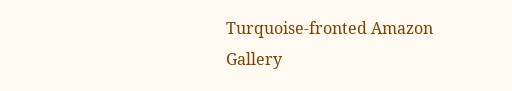Turquoise-fronted Amazon Gallery